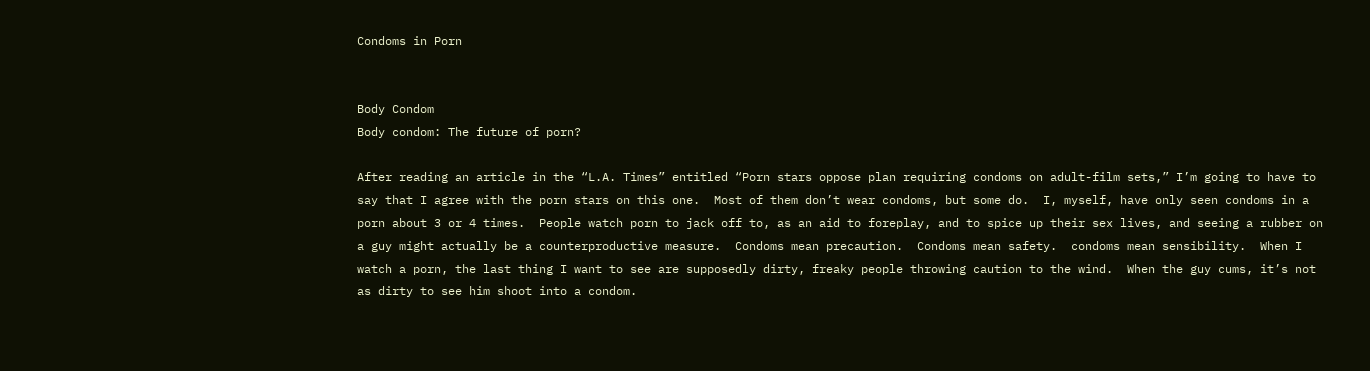Condoms in Porn


Body Condom
Body condom: The future of porn?

After reading an article in the “L.A. Times” entitled “Porn stars oppose plan requiring condoms on adult-film sets,” I’m going to have to say that I agree with the porn stars on this one.  Most of them don’t wear condoms, but some do.  I, myself, have only seen condoms in a porn about 3 or 4 times.  People watch porn to jack off to, as an aid to foreplay, and to spice up their sex lives, and seeing a rubber on a guy might actually be a counterproductive measure.  Condoms mean precaution.  Condoms mean safety.  condoms mean sensibility.  When I watch a porn, the last thing I want to see are supposedly dirty, freaky people throwing caution to the wind.  When the guy cums, it’s not as dirty to see him shoot into a condom.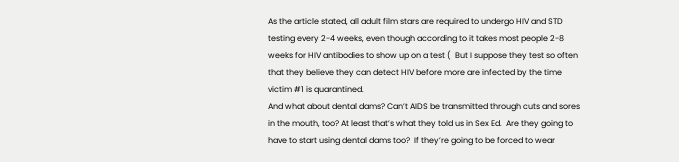As the article stated, all adult film stars are required to undergo HIV and STD testing every 2-4 weeks, even though according to it takes most people 2-8 weeks for HIV antibodies to show up on a test (  But I suppose they test so often that they believe they can detect HIV before more are infected by the time victim #1 is quarantined.
And what about dental dams? Can’t AIDS be transmitted through cuts and sores in the mouth, too? At least that’s what they told us in Sex Ed.  Are they going to have to start using dental dams too?  If they’re going to be forced to wear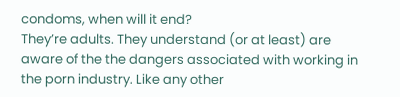condoms, when will it end?
They’re adults. They understand (or at least) are aware of the the dangers associated with working in the porn industry. Like any other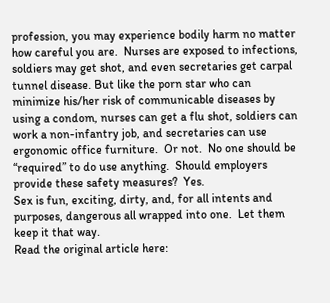profession, you may experience bodily harm no matter how careful you are.  Nurses are exposed to infections, soldiers may get shot, and even secretaries get carpal tunnel disease. But like the porn star who can minimize his/her risk of communicable diseases by using a condom, nurses can get a flu shot, soldiers can work a non-infantry job, and secretaries can use ergonomic office furniture.  Or not.  No one should be “required” to do use anything.  Should employers provide these safety measures?  Yes.
Sex is fun, exciting, dirty, and, for all intents and purposes, dangerous all wrapped into one.  Let them keep it that way.
Read the original article here: